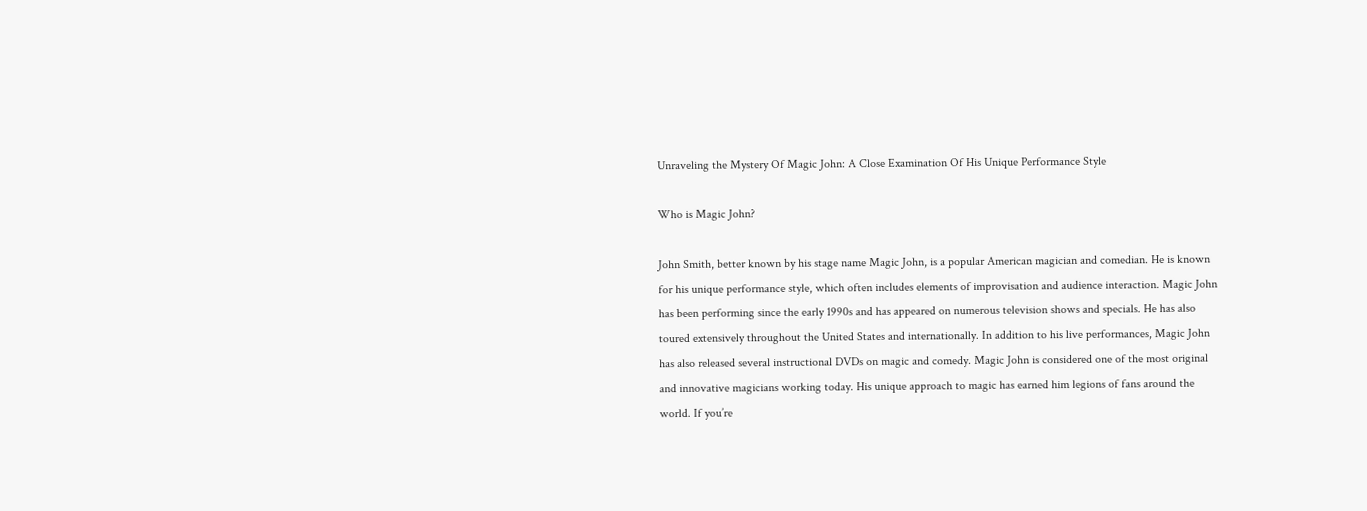Unraveling the Mystery Of Magic John: A Close Examination Of His Unique Performance Style

Who is Magic John?

John Smith, better known by his stage name Magic John, is a popular American magician and comedian. He is known for his unique performance style, which often includes elements of improvisation and audience interaction. Magic John has been performing since the early 1990s and has appeared on numerous television shows and specials. He has also toured extensively throughout the United States and internationally. In addition to his live performances, Magic John has also released several instructional DVDs on magic and comedy. Magic John is considered one of the most original and innovative magicians working today. His unique approach to magic has earned him legions of fans around the world. If you’re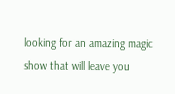looking for an amazing magic show that will leave you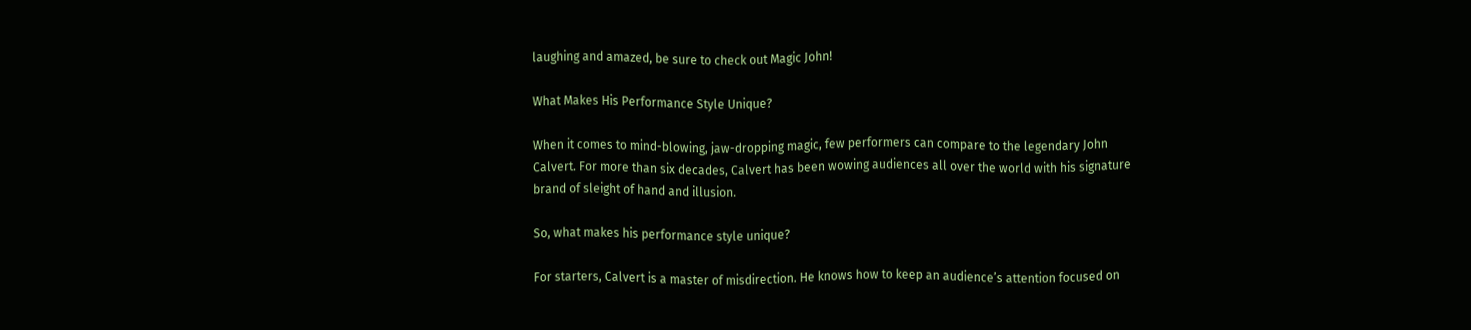laughing and amazed, be sure to check out Magic John!

What Makes His Performance Style Unique?

When it comes to mind-blowing, jaw-dropping magic, few performers can compare to the legendary John Calvert. For more than six decades, Calvert has been wowing audiences all over the world with his signature brand of sleight of hand and illusion.

So, what makes his performance style unique?

For starters, Calvert is a master of misdirection. He knows how to keep an audience’s attention focused on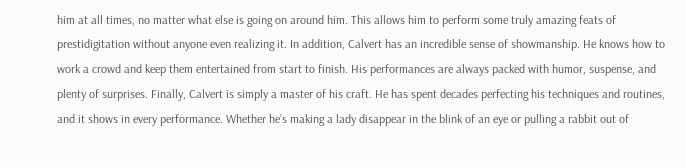him at all times, no matter what else is going on around him. This allows him to perform some truly amazing feats of prestidigitation without anyone even realizing it. In addition, Calvert has an incredible sense of showmanship. He knows how to work a crowd and keep them entertained from start to finish. His performances are always packed with humor, suspense, and plenty of surprises. Finally, Calvert is simply a master of his craft. He has spent decades perfecting his techniques and routines, and it shows in every performance. Whether he’s making a lady disappear in the blink of an eye or pulling a rabbit out of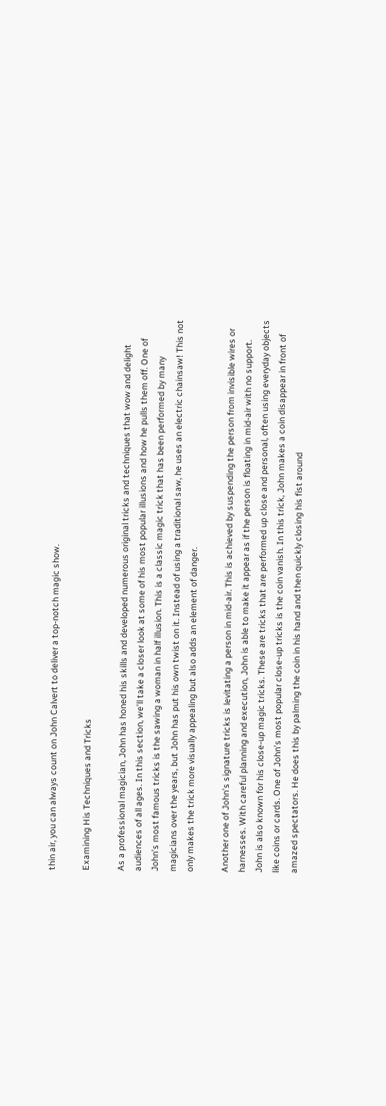thin air, you can always count on John Calvert to deliver a top-notch magic show.

Examining His Techniques and Tricks

As a professional magician, John has honed his skills and developed numerous original tricks and techniques that wow and delight audiences of all ages. In this section, we’ll take a closer look at some of his most popular illusions and how he pulls them off. One of John’s most famous tricks is the sawing a woman in half illusion. This is a classic magic trick that has been performed by many magicians over the years, but John has put his own twist on it. Instead of using a traditional saw, he uses an electric chainsaw! This not only makes the trick more visually appealing but also adds an element of danger.

Another one of John’s signature tricks is levitating a person in mid-air. This is achieved by suspending the person from invisible wires or harnesses. With careful planning and execution, John is able to make it appear as if the person is floating in mid-air with no support. John is also known for his close-up magic tricks. These are tricks that are performed up close and personal, often using everyday objects like coins or cards. One of John’s most popular close-up tricks is the coin vanish. In this trick, John makes a coin disappear in front of amazed spectators. He does this by palming the coin in his hand and then quickly closing his fist around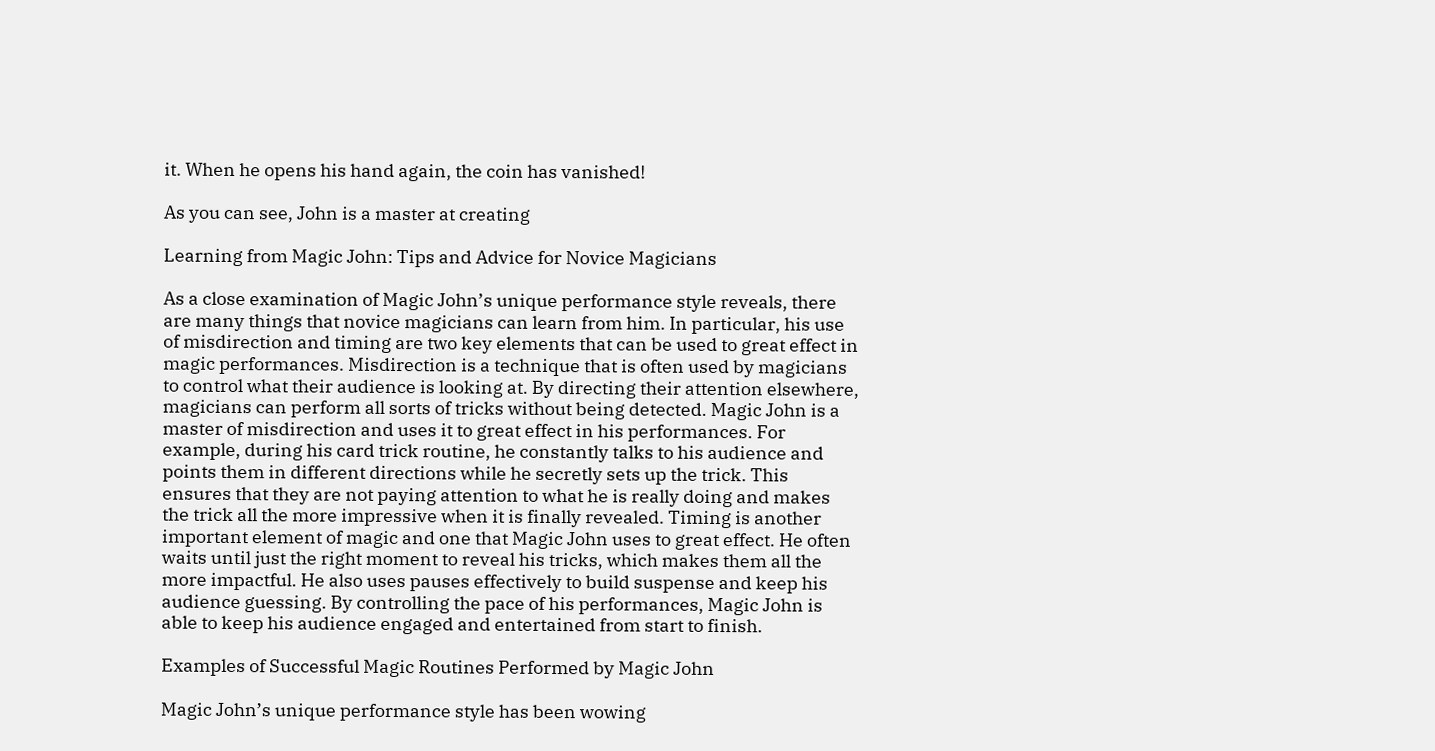it. When he opens his hand again, the coin has vanished!

As you can see, John is a master at creating

Learning from Magic John: Tips and Advice for Novice Magicians

As a close examination of Magic John’s unique performance style reveals, there are many things that novice magicians can learn from him. In particular, his use of misdirection and timing are two key elements that can be used to great effect in magic performances. Misdirection is a technique that is often used by magicians to control what their audience is looking at. By directing their attention elsewhere, magicians can perform all sorts of tricks without being detected. Magic John is a master of misdirection and uses it to great effect in his performances. For example, during his card trick routine, he constantly talks to his audience and points them in different directions while he secretly sets up the trick. This ensures that they are not paying attention to what he is really doing and makes the trick all the more impressive when it is finally revealed. Timing is another important element of magic and one that Magic John uses to great effect. He often waits until just the right moment to reveal his tricks, which makes them all the more impactful. He also uses pauses effectively to build suspense and keep his audience guessing. By controlling the pace of his performances, Magic John is able to keep his audience engaged and entertained from start to finish.

Examples of Successful Magic Routines Performed by Magic John

Magic John’s unique performance style has been wowing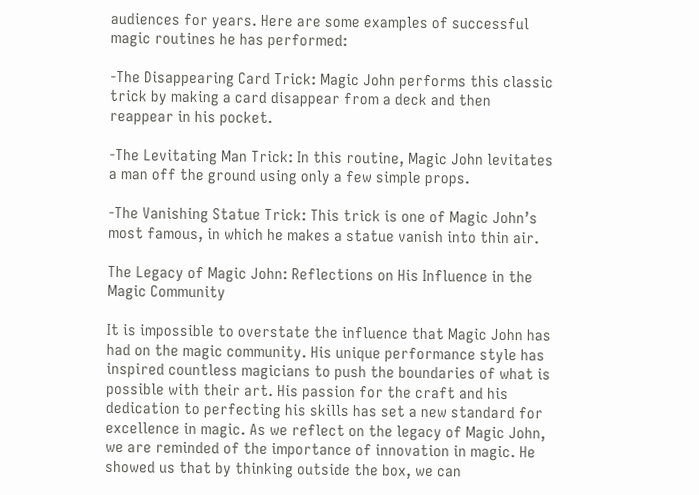audiences for years. Here are some examples of successful magic routines he has performed:

-The Disappearing Card Trick: Magic John performs this classic trick by making a card disappear from a deck and then reappear in his pocket.

-The Levitating Man Trick: In this routine, Magic John levitates a man off the ground using only a few simple props.

-The Vanishing Statue Trick: This trick is one of Magic John’s most famous, in which he makes a statue vanish into thin air.

The Legacy of Magic John: Reflections on His Influence in the Magic Community

It is impossible to overstate the influence that Magic John has had on the magic community. His unique performance style has inspired countless magicians to push the boundaries of what is possible with their art. His passion for the craft and his dedication to perfecting his skills has set a new standard for excellence in magic. As we reflect on the legacy of Magic John, we are reminded of the importance of innovation in magic. He showed us that by thinking outside the box, we can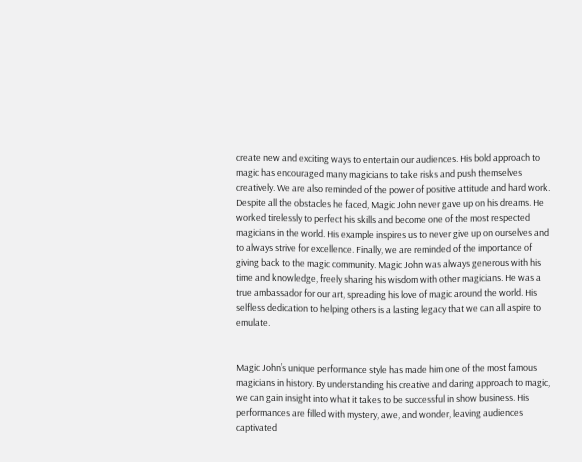create new and exciting ways to entertain our audiences. His bold approach to magic has encouraged many magicians to take risks and push themselves creatively. We are also reminded of the power of positive attitude and hard work. Despite all the obstacles he faced, Magic John never gave up on his dreams. He worked tirelessly to perfect his skills and become one of the most respected magicians in the world. His example inspires us to never give up on ourselves and to always strive for excellence. Finally, we are reminded of the importance of giving back to the magic community. Magic John was always generous with his time and knowledge, freely sharing his wisdom with other magicians. He was a true ambassador for our art, spreading his love of magic around the world. His selfless dedication to helping others is a lasting legacy that we can all aspire to emulate.


Magic John’s unique performance style has made him one of the most famous magicians in history. By understanding his creative and daring approach to magic, we can gain insight into what it takes to be successful in show business. His performances are filled with mystery, awe, and wonder, leaving audiences captivated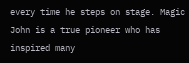every time he steps on stage. Magic John is a true pioneer who has inspired many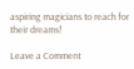aspiring magicians to reach for their dreams!

Leave a Comment